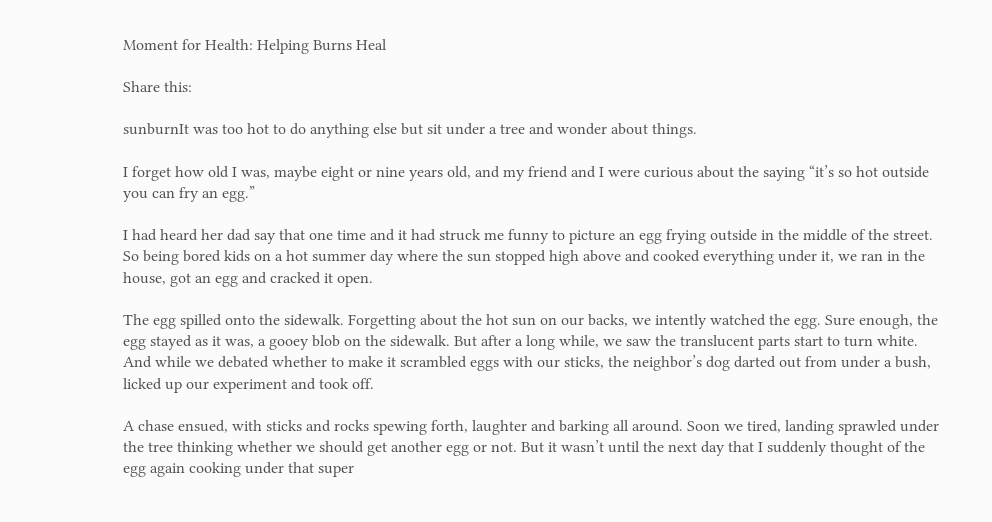Moment for Health: Helping Burns Heal

Share this:

sunburnIt was too hot to do anything else but sit under a tree and wonder about things.

I forget how old I was, maybe eight or nine years old, and my friend and I were curious about the saying “it’s so hot outside you can fry an egg.”

I had heard her dad say that one time and it had struck me funny to picture an egg frying outside in the middle of the street. So being bored kids on a hot summer day where the sun stopped high above and cooked everything under it, we ran in the house, got an egg and cracked it open.

The egg spilled onto the sidewalk. Forgetting about the hot sun on our backs, we intently watched the egg. Sure enough, the egg stayed as it was, a gooey blob on the sidewalk. But after a long while, we saw the translucent parts start to turn white. And while we debated whether to make it scrambled eggs with our sticks, the neighbor’s dog darted out from under a bush, licked up our experiment and took off.

A chase ensued, with sticks and rocks spewing forth, laughter and barking all around. Soon we tired, landing sprawled under the tree thinking whether we should get another egg or not. But it wasn’t until the next day that I suddenly thought of the egg again cooking under that super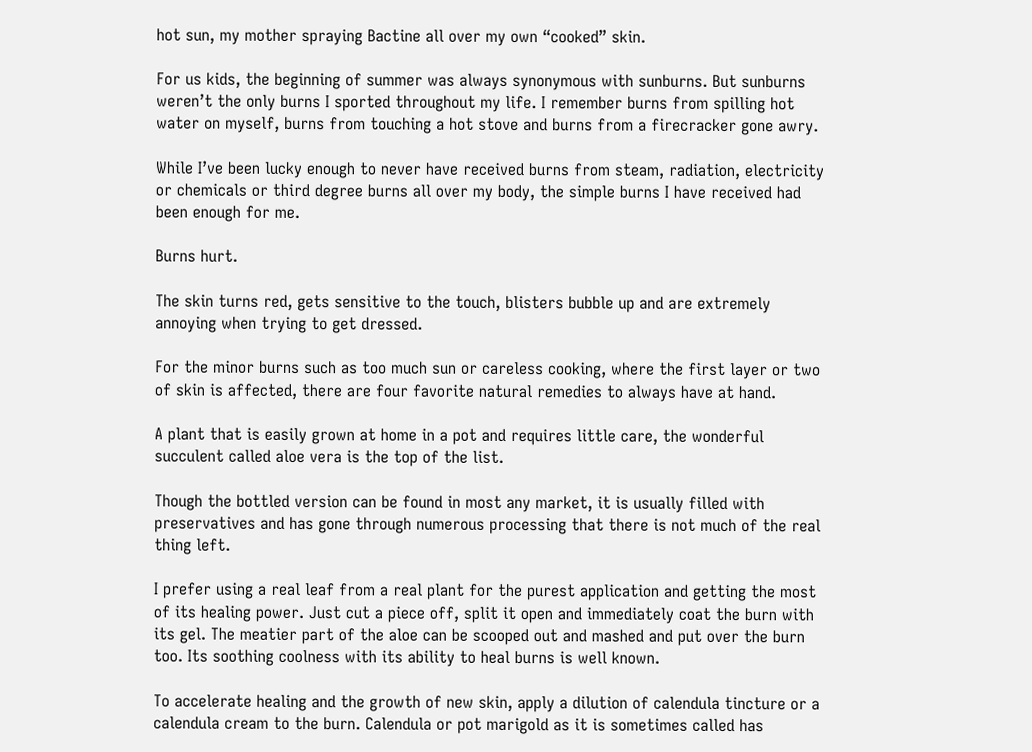hot sun, my mother spraying Bactine all over my own “cooked” skin.

For us kids, the beginning of summer was always synonymous with sunburns. But sunburns weren’t the only burns I sported throughout my life. I remember burns from spilling hot water on myself, burns from touching a hot stove and burns from a firecracker gone awry.

While I’ve been lucky enough to never have received burns from steam, radiation, electricity or chemicals or third degree burns all over my body, the simple burns I have received had been enough for me.

Burns hurt.

The skin turns red, gets sensitive to the touch, blisters bubble up and are extremely annoying when trying to get dressed.

For the minor burns such as too much sun or careless cooking, where the first layer or two of skin is affected, there are four favorite natural remedies to always have at hand.

A plant that is easily grown at home in a pot and requires little care, the wonderful succulent called aloe vera is the top of the list.

Though the bottled version can be found in most any market, it is usually filled with preservatives and has gone through numerous processing that there is not much of the real thing left.

I prefer using a real leaf from a real plant for the purest application and getting the most of its healing power. Just cut a piece off, split it open and immediately coat the burn with its gel. The meatier part of the aloe can be scooped out and mashed and put over the burn too. Its soothing coolness with its ability to heal burns is well known.

To accelerate healing and the growth of new skin, apply a dilution of calendula tincture or a calendula cream to the burn. Calendula or pot marigold as it is sometimes called has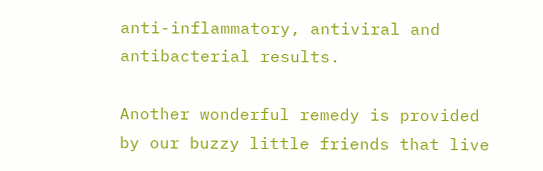anti-inflammatory, antiviral and antibacterial results.

Another wonderful remedy is provided by our buzzy little friends that live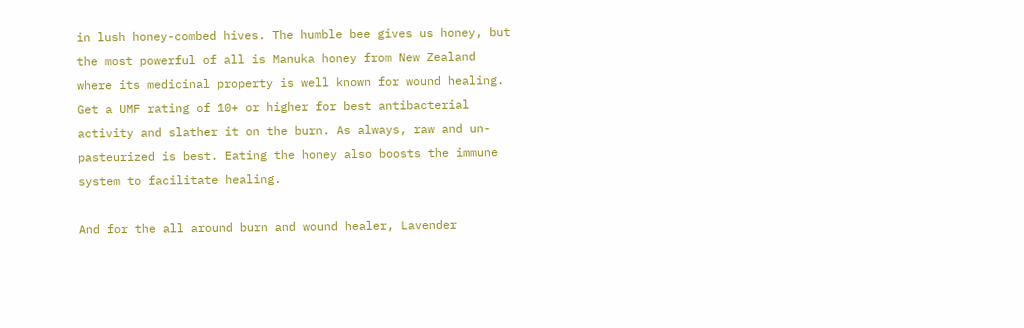in lush honey-combed hives. The humble bee gives us honey, but the most powerful of all is Manuka honey from New Zealand where its medicinal property is well known for wound healing. Get a UMF rating of 10+ or higher for best antibacterial activity and slather it on the burn. As always, raw and un-pasteurized is best. Eating the honey also boosts the immune system to facilitate healing.

And for the all around burn and wound healer, Lavender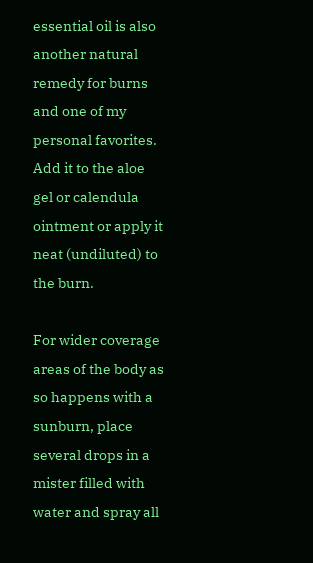essential oil is also another natural remedy for burns and one of my personal favorites. Add it to the aloe gel or calendula ointment or apply it neat (undiluted) to the burn.

For wider coverage areas of the body as so happens with a sunburn, place several drops in a mister filled with water and spray all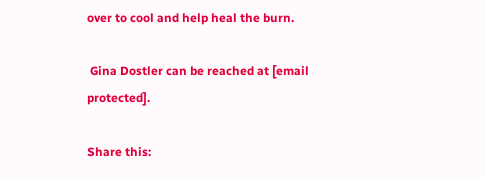over to cool and help heal the burn.

 Gina Dostler can be reached at [email protected].

Share this: